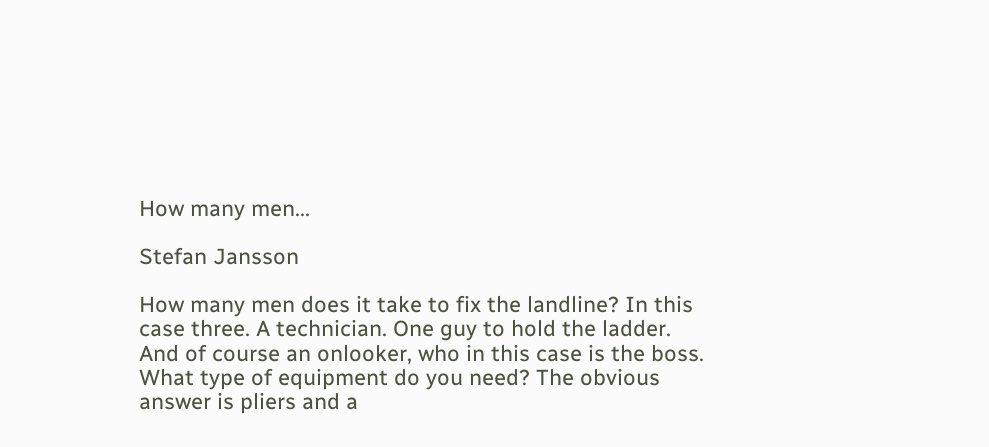How many men...

Stefan Jansson

How many men does it take to fix the landline? In this case three. A technician. One guy to hold the ladder. And of course an onlooker, who in this case is the boss. What type of equipment do you need? The obvious answer is pliers and a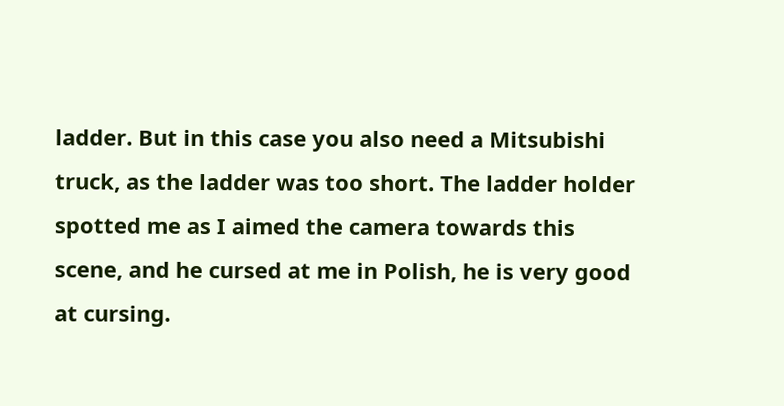ladder. But in this case you also need a Mitsubishi truck, as the ladder was too short. The ladder holder spotted me as I aimed the camera towards this scene, and he cursed at me in Polish, he is very good at cursing.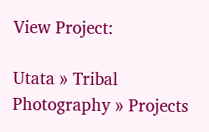View Project:

Utata » Tribal Photography » Projects